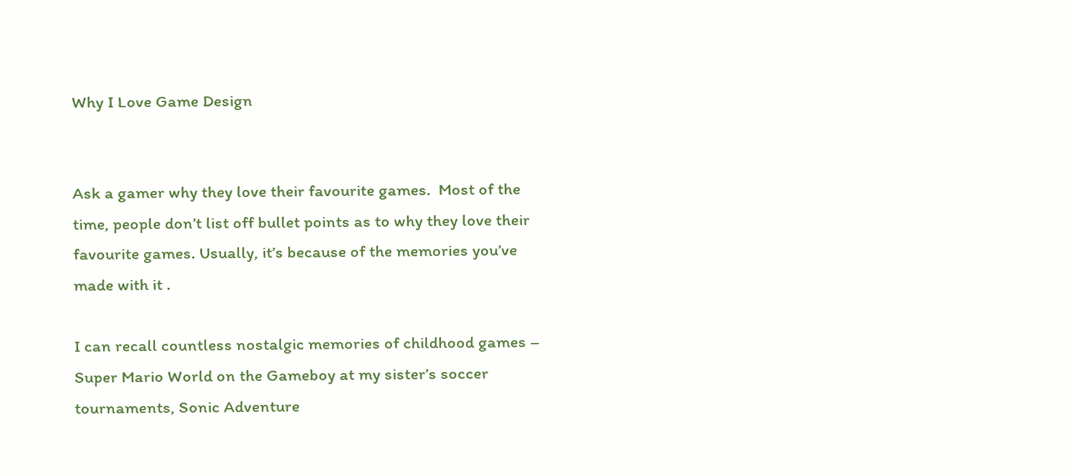Why I Love Game Design


Ask a gamer why they love their favourite games.  Most of the time, people don’t list off bullet points as to why they love their favourite games. Usually, it’s because of the memories you’ve made with it .

I can recall countless nostalgic memories of childhood games – Super Mario World on the Gameboy at my sister’s soccer tournaments, Sonic Adventure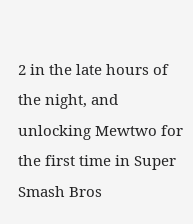2 in the late hours of the night, and unlocking Mewtwo for the first time in Super Smash Bros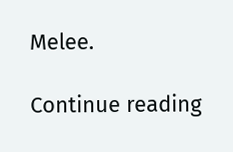Melee.

Continue reading